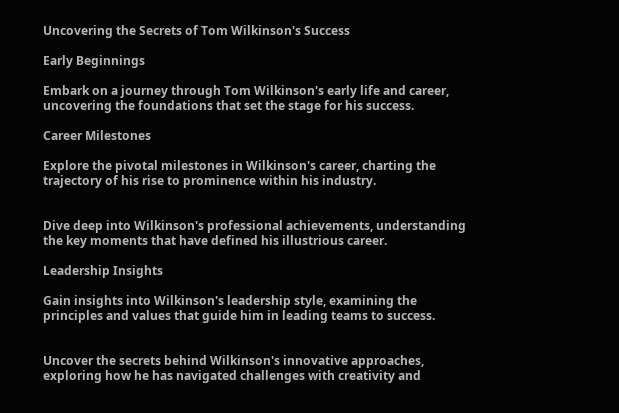Uncovering the Secrets of Tom Wilkinson's Success

Early Beginnings

Embark on a journey through Tom Wilkinson's early life and career, uncovering the foundations that set the stage for his success.

Career Milestones

Explore the pivotal milestones in Wilkinson's career, charting the trajectory of his rise to prominence within his industry.


Dive deep into Wilkinson's professional achievements, understanding the key moments that have defined his illustrious career.

Leadership Insights

Gain insights into Wilkinson's leadership style, examining the principles and values that guide him in leading teams to success.


Uncover the secrets behind Wilkinson's innovative approaches, exploring how he has navigated challenges with creativity and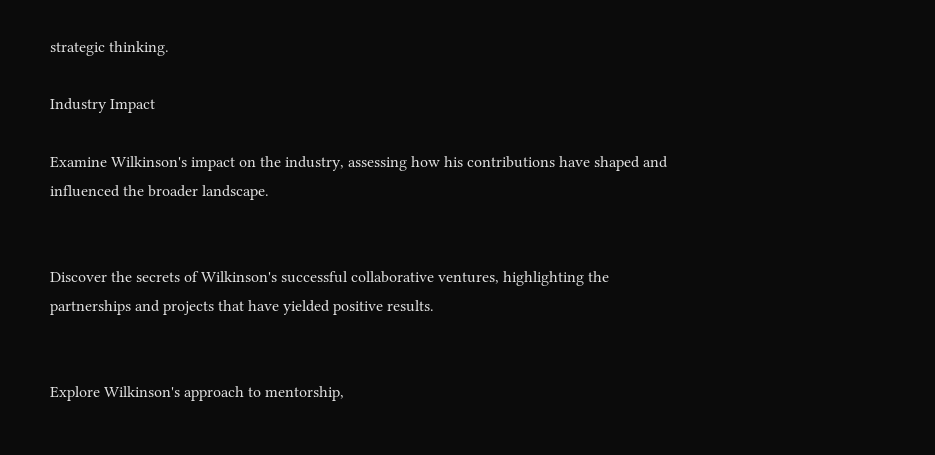strategic thinking.

Industry Impact

Examine Wilkinson's impact on the industry, assessing how his contributions have shaped and influenced the broader landscape.


Discover the secrets of Wilkinson's successful collaborative ventures, highlighting the partnerships and projects that have yielded positive results.


Explore Wilkinson's approach to mentorship,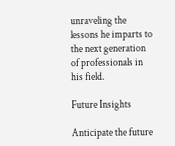unraveling the lessons he imparts to the next generation of professionals in his field.

Future Insights

Anticipate the future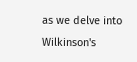as we delve into Wilkinson's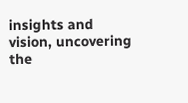insights and vision, uncovering the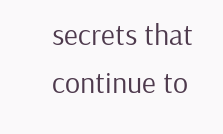secrets that continue to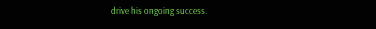drive his ongoing success.